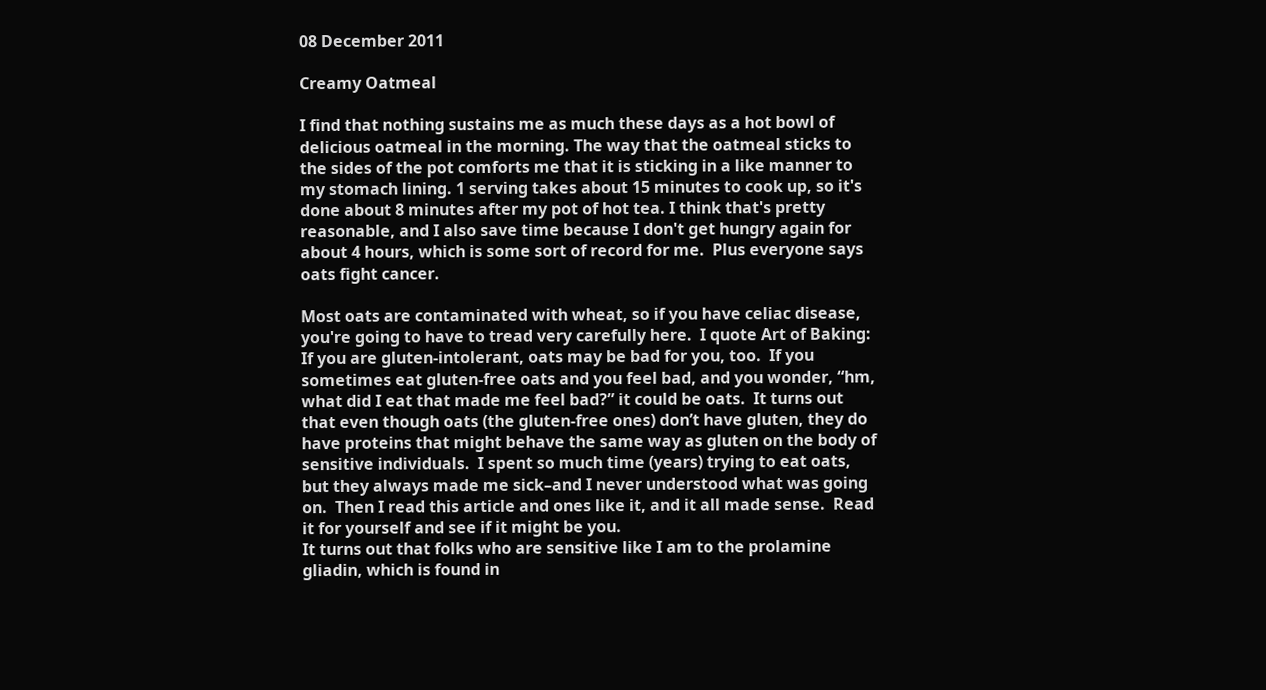08 December 2011

Creamy Oatmeal

I find that nothing sustains me as much these days as a hot bowl of delicious oatmeal in the morning. The way that the oatmeal sticks to the sides of the pot comforts me that it is sticking in a like manner to my stomach lining. 1 serving takes about 15 minutes to cook up, so it's done about 8 minutes after my pot of hot tea. I think that's pretty reasonable, and I also save time because I don't get hungry again for about 4 hours, which is some sort of record for me.  Plus everyone says oats fight cancer.

Most oats are contaminated with wheat, so if you have celiac disease, you're going to have to tread very carefully here.  I quote Art of Baking:
If you are gluten-intolerant, oats may be bad for you, too.  If you sometimes eat gluten-free oats and you feel bad, and you wonder, “hm, what did I eat that made me feel bad?” it could be oats.  It turns out that even though oats (the gluten-free ones) don’t have gluten, they do have proteins that might behave the same way as gluten on the body of sensitive individuals.  I spent so much time (years) trying to eat oats, but they always made me sick–and I never understood what was going on.  Then I read this article and ones like it, and it all made sense.  Read it for yourself and see if it might be you.
It turns out that folks who are sensitive like I am to the prolamine gliadin, which is found in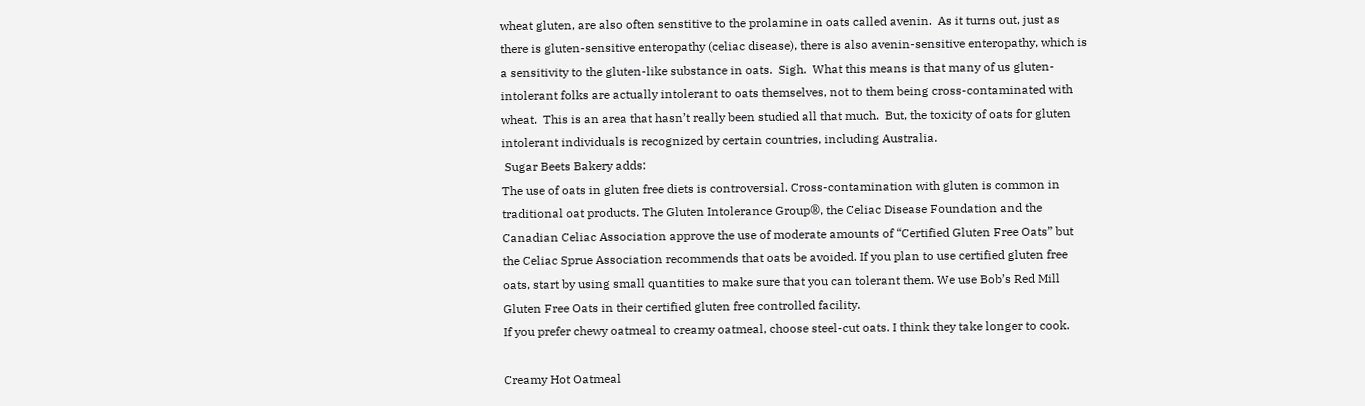wheat gluten, are also often senstitive to the prolamine in oats called avenin.  As it turns out, just as there is gluten-sensitive enteropathy (celiac disease), there is also avenin-sensitive enteropathy, which is a sensitivity to the gluten-like substance in oats.  Sigh.  What this means is that many of us gluten-intolerant folks are actually intolerant to oats themselves, not to them being cross-contaminated with wheat.  This is an area that hasn’t really been studied all that much.  But, the toxicity of oats for gluten intolerant individuals is recognized by certain countries, including Australia.
 Sugar Beets Bakery adds:
The use of oats in gluten free diets is controversial. Cross-contamination with gluten is common in traditional oat products. The Gluten Intolerance Group®, the Celiac Disease Foundation and the Canadian Celiac Association approve the use of moderate amounts of “Certified Gluten Free Oats” but the Celiac Sprue Association recommends that oats be avoided. If you plan to use certified gluten free oats, start by using small quantities to make sure that you can tolerant them. We use Bob’s Red Mill Gluten Free Oats in their certified gluten free controlled facility.
If you prefer chewy oatmeal to creamy oatmeal, choose steel-cut oats. I think they take longer to cook.

Creamy Hot Oatmeal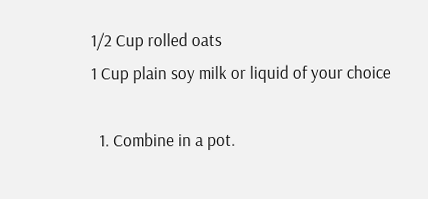1/2 Cup rolled oats
1 Cup plain soy milk or liquid of your choice

  1. Combine in a pot.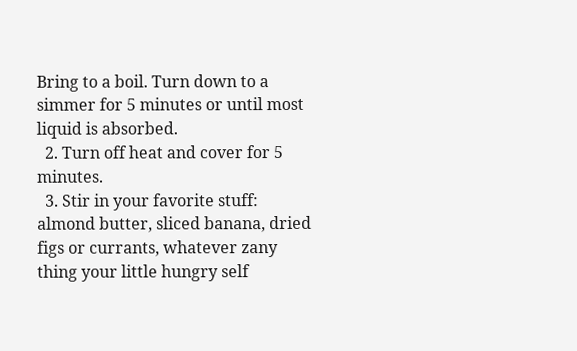Bring to a boil. Turn down to a simmer for 5 minutes or until most liquid is absorbed.
  2. Turn off heat and cover for 5 minutes.
  3. Stir in your favorite stuff: almond butter, sliced banana, dried figs or currants, whatever zany thing your little hungry self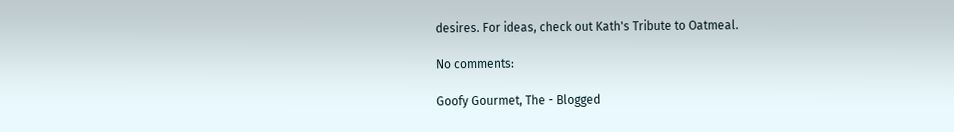desires. For ideas, check out Kath's Tribute to Oatmeal.

No comments:

Goofy Gourmet, The - Blogged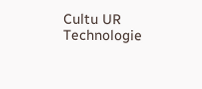Cultu UR Technologie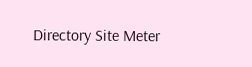Directory Site Meter